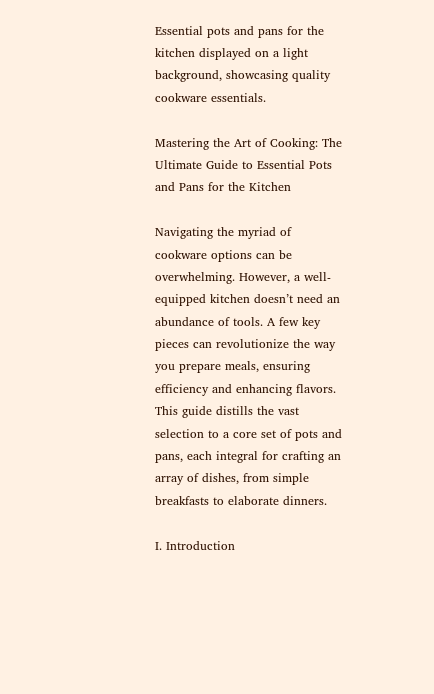Essential pots and pans for the kitchen displayed on a light background, showcasing quality cookware essentials.

Mastering the Art of Cooking: The Ultimate Guide to Essential Pots and Pans for the Kitchen

Navigating the myriad of cookware options can be overwhelming. However, a well-equipped kitchen doesn’t need an abundance of tools. A few key pieces can revolutionize the way you prepare meals, ensuring efficiency and enhancing flavors. This guide distills the vast selection to a core set of pots and pans, each integral for crafting an array of dishes, from simple breakfasts to elaborate dinners.

I. Introduction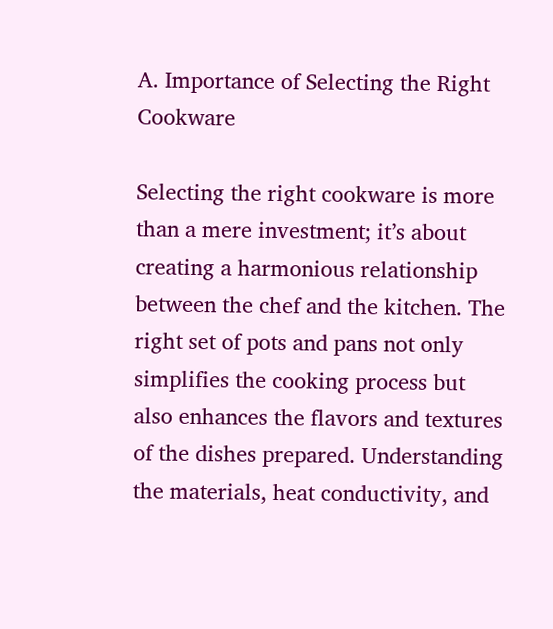A. Importance of Selecting the Right Cookware

Selecting the right cookware is more than a mere investment; it’s about creating a harmonious relationship between the chef and the kitchen. The right set of pots and pans not only simplifies the cooking process but also enhances the flavors and textures of the dishes prepared. Understanding the materials, heat conductivity, and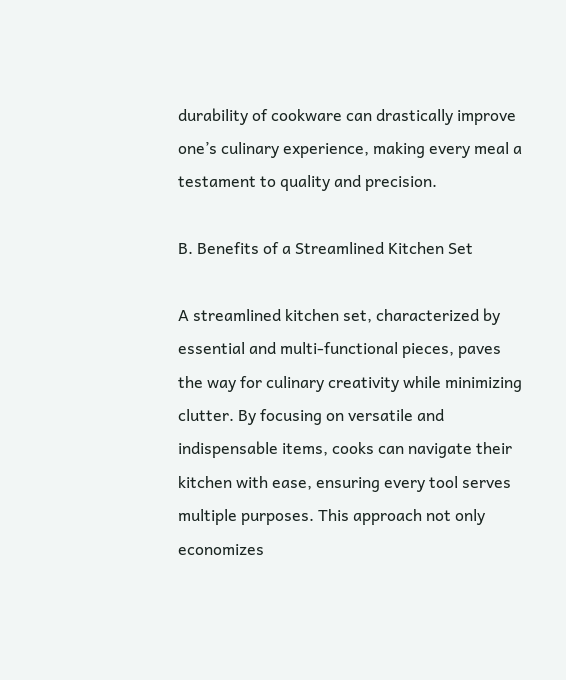durability of cookware can drastically improve one’s culinary experience, making every meal a testament to quality and precision.

B. Benefits of a Streamlined Kitchen Set

A streamlined kitchen set, characterized by essential and multi-functional pieces, paves the way for culinary creativity while minimizing clutter. By focusing on versatile and indispensable items, cooks can navigate their kitchen with ease, ensuring every tool serves multiple purposes. This approach not only economizes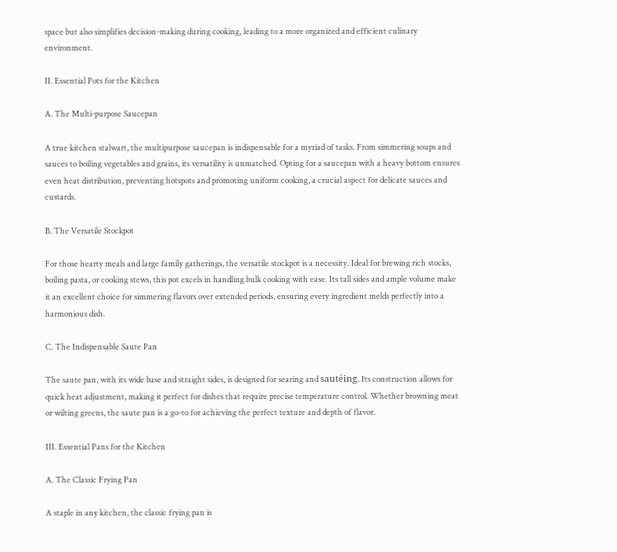space but also simplifies decision-making during cooking, leading to a more organized and efficient culinary environment.

II. Essential Pots for the Kitchen

A. The Multi-purpose Saucepan

A true kitchen stalwart, the multipurpose saucepan is indispensable for a myriad of tasks. From simmering soups and sauces to boiling vegetables and grains, its versatility is unmatched. Opting for a saucepan with a heavy bottom ensures even heat distribution, preventing hotspots and promoting uniform cooking, a crucial aspect for delicate sauces and custards.

B. The Versatile Stockpot

For those hearty meals and large family gatherings, the versatile stockpot is a necessity. Ideal for brewing rich stocks, boiling pasta, or cooking stews, this pot excels in handling bulk cooking with ease. Its tall sides and ample volume make it an excellent choice for simmering flavors over extended periods, ensuring every ingredient melds perfectly into a harmonious dish.

C. The Indispensable Saute Pan

The saute pan, with its wide base and straight sides, is designed for searing and sautéing. Its construction allows for quick heat adjustment, making it perfect for dishes that require precise temperature control. Whether browning meat or wilting greens, the saute pan is a go-to for achieving the perfect texture and depth of flavor.

III. Essential Pans for the Kitchen

A. The Classic Frying Pan

A staple in any kitchen, the classic frying pan is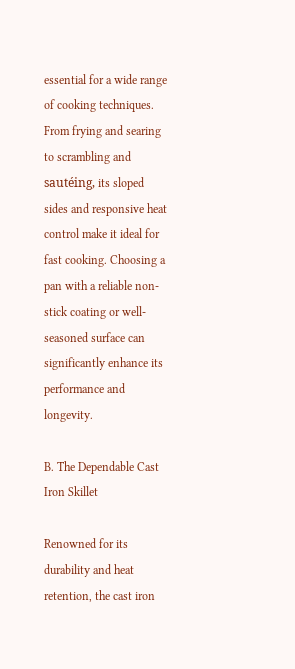essential for a wide range of cooking techniques. From frying and searing to scrambling and sautéing, its sloped sides and responsive heat control make it ideal for fast cooking. Choosing a pan with a reliable non-stick coating or well-seasoned surface can significantly enhance its performance and longevity.

B. The Dependable Cast Iron Skillet

Renowned for its durability and heat retention, the cast iron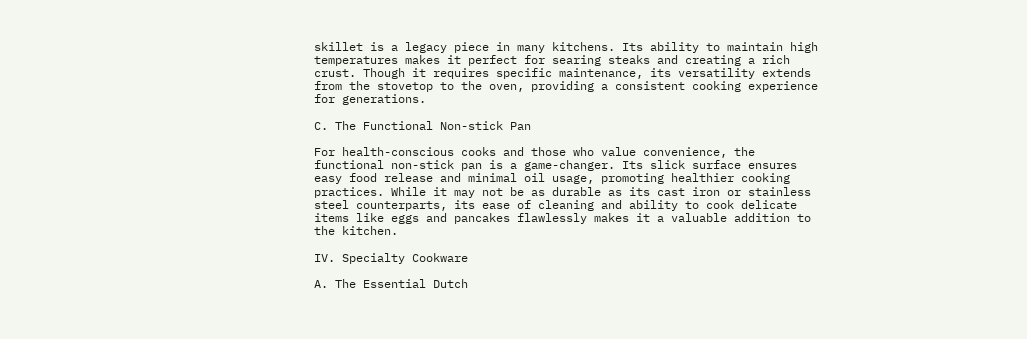skillet is a legacy piece in many kitchens. Its ability to maintain high temperatures makes it perfect for searing steaks and creating a rich crust. Though it requires specific maintenance, its versatility extends from the stovetop to the oven, providing a consistent cooking experience for generations.

C. The Functional Non-stick Pan

For health-conscious cooks and those who value convenience, the functional non-stick pan is a game-changer. Its slick surface ensures easy food release and minimal oil usage, promoting healthier cooking practices. While it may not be as durable as its cast iron or stainless steel counterparts, its ease of cleaning and ability to cook delicate items like eggs and pancakes flawlessly makes it a valuable addition to the kitchen.

IV. Specialty Cookware

A. The Essential Dutch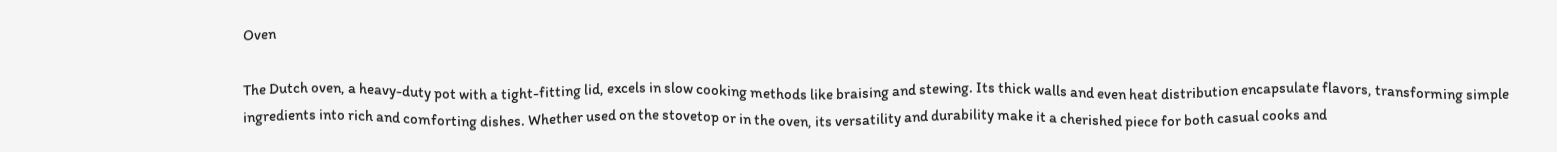Oven

The Dutch oven, a heavy-duty pot with a tight-fitting lid, excels in slow cooking methods like braising and stewing. Its thick walls and even heat distribution encapsulate flavors, transforming simple ingredients into rich and comforting dishes. Whether used on the stovetop or in the oven, its versatility and durability make it a cherished piece for both casual cooks and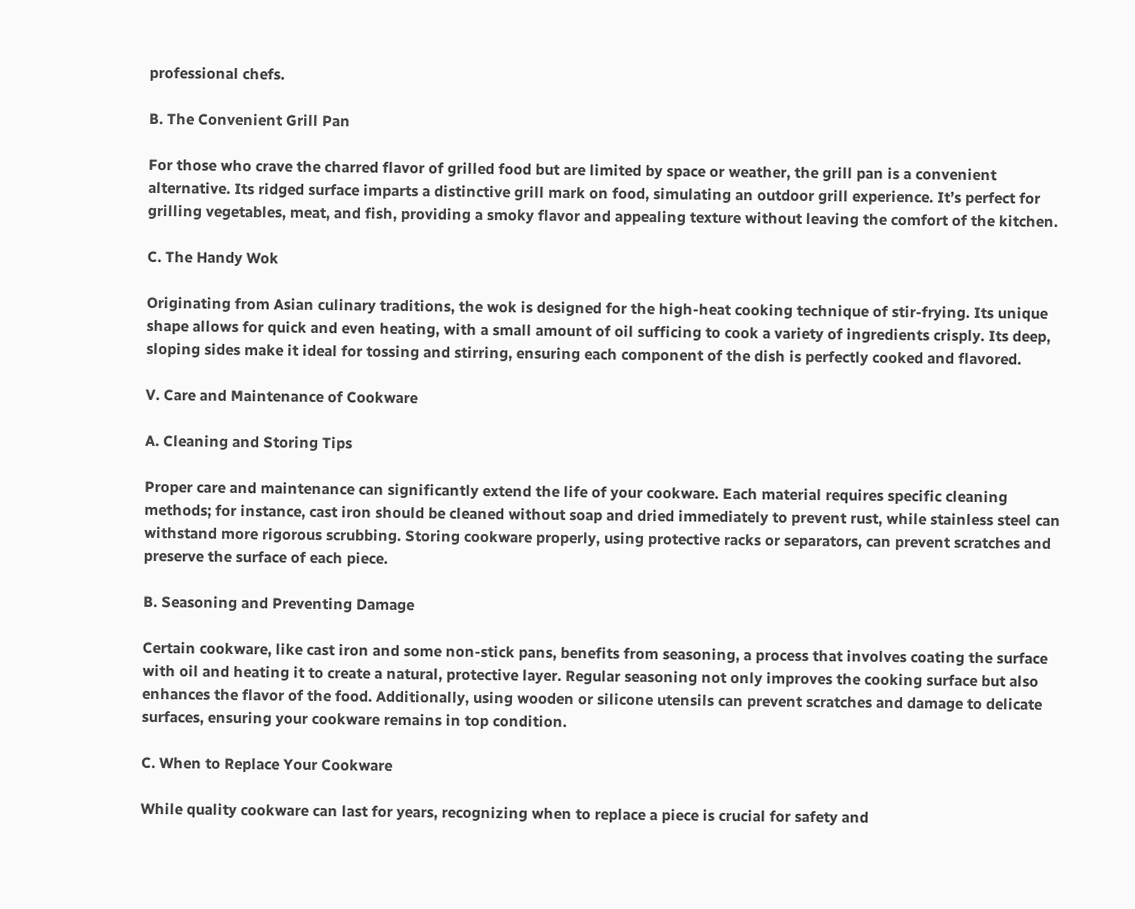professional chefs.

B. The Convenient Grill Pan

For those who crave the charred flavor of grilled food but are limited by space or weather, the grill pan is a convenient alternative. Its ridged surface imparts a distinctive grill mark on food, simulating an outdoor grill experience. It’s perfect for grilling vegetables, meat, and fish, providing a smoky flavor and appealing texture without leaving the comfort of the kitchen.

C. The Handy Wok

Originating from Asian culinary traditions, the wok is designed for the high-heat cooking technique of stir-frying. Its unique shape allows for quick and even heating, with a small amount of oil sufficing to cook a variety of ingredients crisply. Its deep, sloping sides make it ideal for tossing and stirring, ensuring each component of the dish is perfectly cooked and flavored.

V. Care and Maintenance of Cookware

A. Cleaning and Storing Tips

Proper care and maintenance can significantly extend the life of your cookware. Each material requires specific cleaning methods; for instance, cast iron should be cleaned without soap and dried immediately to prevent rust, while stainless steel can withstand more rigorous scrubbing. Storing cookware properly, using protective racks or separators, can prevent scratches and preserve the surface of each piece.

B. Seasoning and Preventing Damage

Certain cookware, like cast iron and some non-stick pans, benefits from seasoning, a process that involves coating the surface with oil and heating it to create a natural, protective layer. Regular seasoning not only improves the cooking surface but also enhances the flavor of the food. Additionally, using wooden or silicone utensils can prevent scratches and damage to delicate surfaces, ensuring your cookware remains in top condition.

C. When to Replace Your Cookware

While quality cookware can last for years, recognizing when to replace a piece is crucial for safety and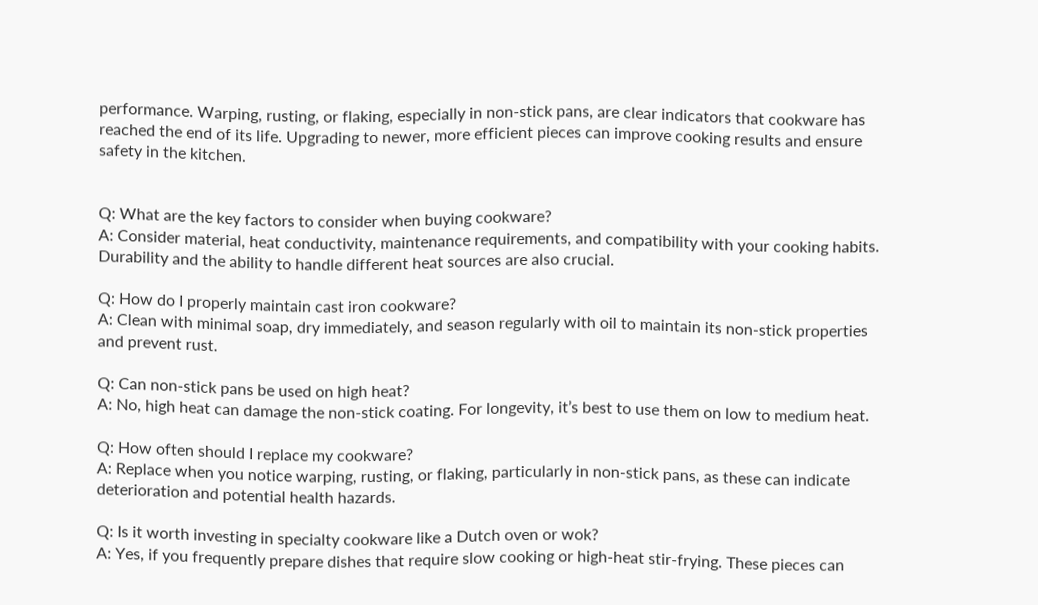performance. Warping, rusting, or flaking, especially in non-stick pans, are clear indicators that cookware has reached the end of its life. Upgrading to newer, more efficient pieces can improve cooking results and ensure safety in the kitchen.


Q: What are the key factors to consider when buying cookware?
A: Consider material, heat conductivity, maintenance requirements, and compatibility with your cooking habits. Durability and the ability to handle different heat sources are also crucial.

Q: How do I properly maintain cast iron cookware?
A: Clean with minimal soap, dry immediately, and season regularly with oil to maintain its non-stick properties and prevent rust.

Q: Can non-stick pans be used on high heat?
A: No, high heat can damage the non-stick coating. For longevity, it’s best to use them on low to medium heat.

Q: How often should I replace my cookware?
A: Replace when you notice warping, rusting, or flaking, particularly in non-stick pans, as these can indicate deterioration and potential health hazards.

Q: Is it worth investing in specialty cookware like a Dutch oven or wok?
A: Yes, if you frequently prepare dishes that require slow cooking or high-heat stir-frying. These pieces can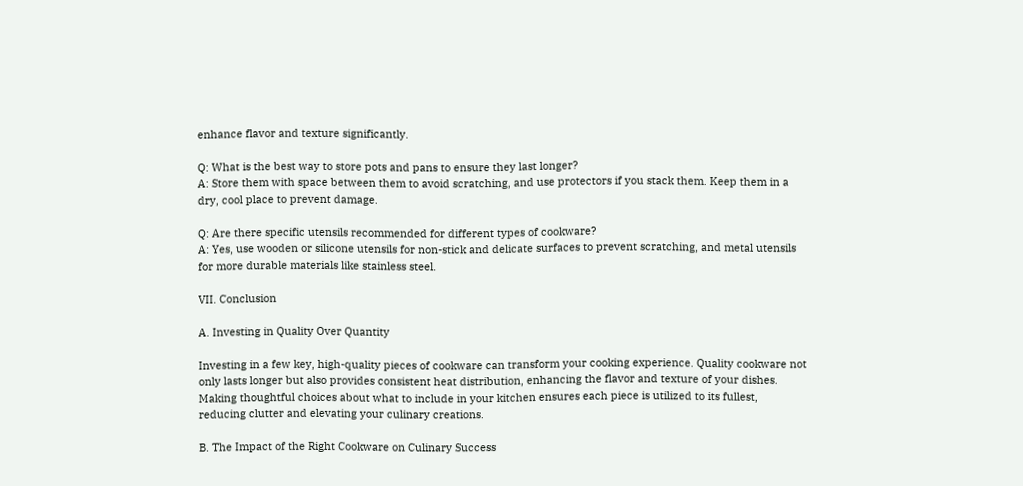enhance flavor and texture significantly.

Q: What is the best way to store pots and pans to ensure they last longer?
A: Store them with space between them to avoid scratching, and use protectors if you stack them. Keep them in a dry, cool place to prevent damage.

Q: Are there specific utensils recommended for different types of cookware?
A: Yes, use wooden or silicone utensils for non-stick and delicate surfaces to prevent scratching, and metal utensils for more durable materials like stainless steel.

VII. Conclusion

A. Investing in Quality Over Quantity

Investing in a few key, high-quality pieces of cookware can transform your cooking experience. Quality cookware not only lasts longer but also provides consistent heat distribution, enhancing the flavor and texture of your dishes. Making thoughtful choices about what to include in your kitchen ensures each piece is utilized to its fullest, reducing clutter and elevating your culinary creations.

B. The Impact of the Right Cookware on Culinary Success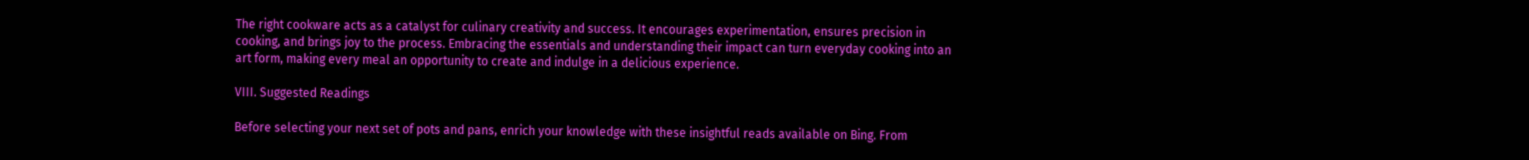The right cookware acts as a catalyst for culinary creativity and success. It encourages experimentation, ensures precision in cooking, and brings joy to the process. Embracing the essentials and understanding their impact can turn everyday cooking into an art form, making every meal an opportunity to create and indulge in a delicious experience.

VIII. Suggested Readings

Before selecting your next set of pots and pans, enrich your knowledge with these insightful reads available on Bing. From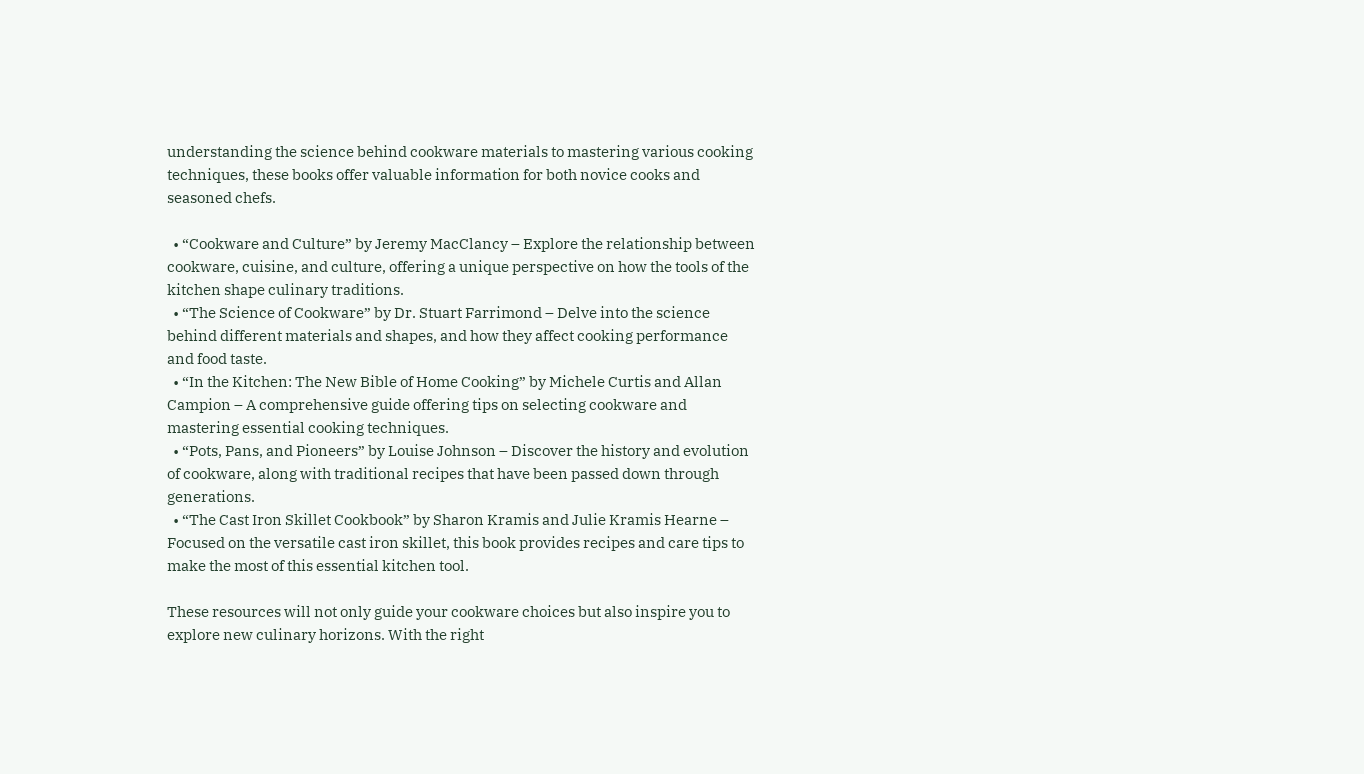understanding the science behind cookware materials to mastering various cooking techniques, these books offer valuable information for both novice cooks and seasoned chefs.

  • “Cookware and Culture” by Jeremy MacClancy – Explore the relationship between cookware, cuisine, and culture, offering a unique perspective on how the tools of the kitchen shape culinary traditions.
  • “The Science of Cookware” by Dr. Stuart Farrimond – Delve into the science behind different materials and shapes, and how they affect cooking performance and food taste.
  • “In the Kitchen: The New Bible of Home Cooking” by Michele Curtis and Allan Campion – A comprehensive guide offering tips on selecting cookware and mastering essential cooking techniques.
  • “Pots, Pans, and Pioneers” by Louise Johnson – Discover the history and evolution of cookware, along with traditional recipes that have been passed down through generations.
  • “The Cast Iron Skillet Cookbook” by Sharon Kramis and Julie Kramis Hearne – Focused on the versatile cast iron skillet, this book provides recipes and care tips to make the most of this essential kitchen tool.

These resources will not only guide your cookware choices but also inspire you to explore new culinary horizons. With the right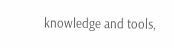knowledge and tools,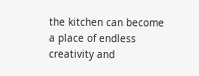the kitchen can become a place of endless creativity and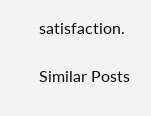satisfaction.

Similar Posts